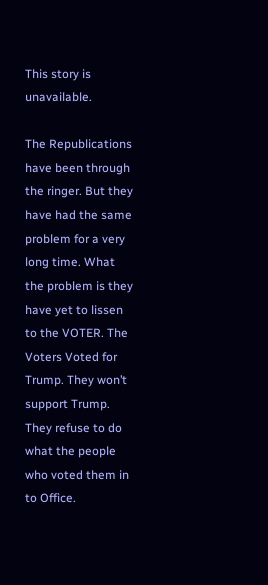This story is unavailable.

The Republications have been through the ringer. But they have had the same problem for a very long time. What the problem is they have yet to lissen to the VOTER. The Voters Voted for Trump. They won’t support Trump. They refuse to do what the people who voted them in to Office.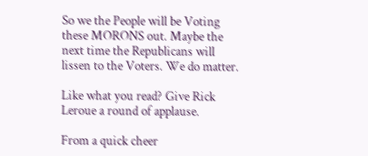So we the People will be Voting these MORONS out. Maybe the next time the Republicans will lissen to the Voters. We do matter.

Like what you read? Give Rick Leroue a round of applause.

From a quick cheer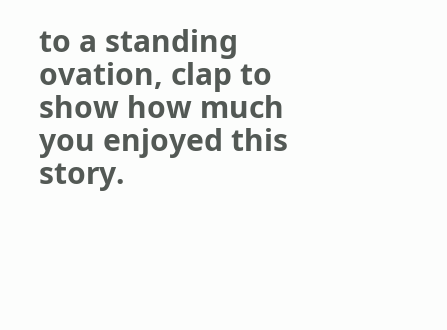to a standing ovation, clap to show how much you enjoyed this story.